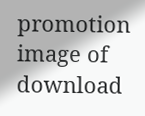promotion image of download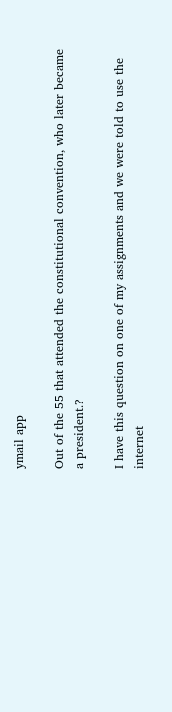ymail app

Out of the 55 that attended the constitutional convention, who later became a president.?

I have this question on one of my assignments and we were told to use the internet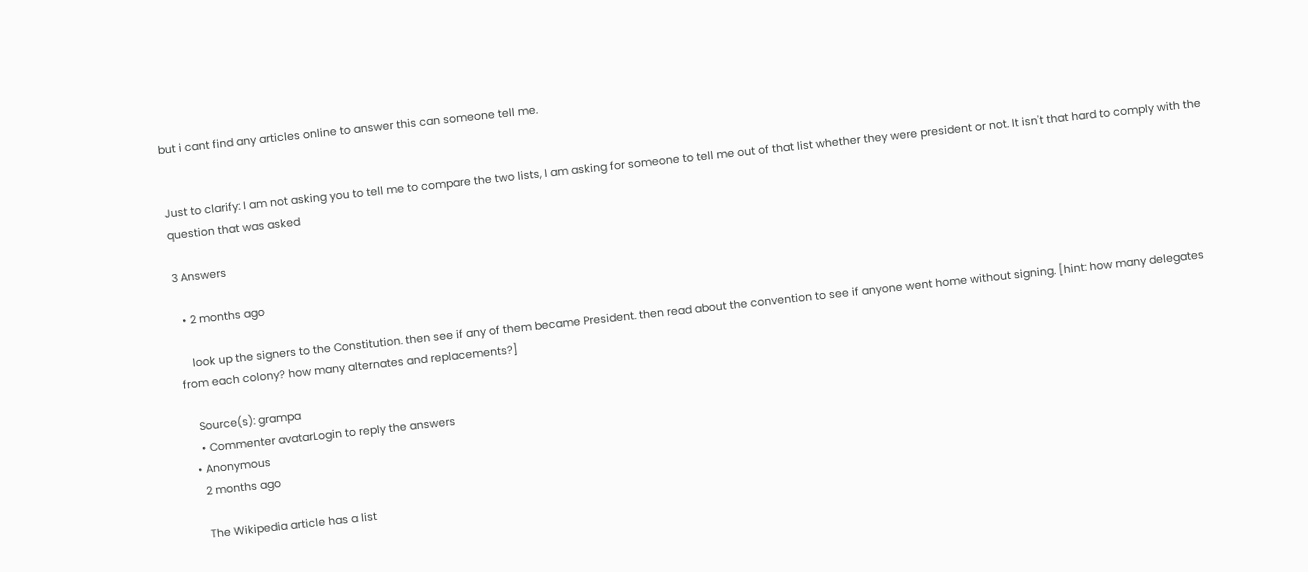but i cant find any articles online to answer this can someone tell me.


Just to clarify: I am not asking you to tell me to compare the two lists, I am asking for someone to tell me out of that list whether they were president or not. It isn't that hard to comply with the question that was asked

3 Answers

  • 2 months ago

    look up the signers to the Constitution. then see if any of them became President. then read about the convention to see if anyone went home without signing. [hint: how many delegates from each colony? how many alternates and replacements?]

    Source(s): grampa
    • Commenter avatarLogin to reply the answers
  • Anonymous
    2 months ago

    The Wikipedia article has a list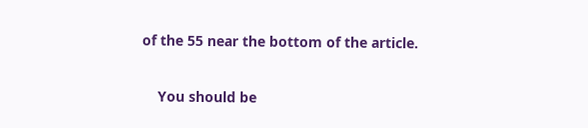of the 55 near the bottom of the article.

    You should be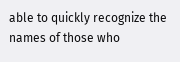able to quickly recognize the names of those who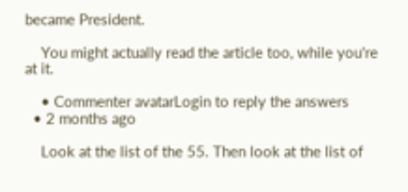became President.

    You might actually read the article too, while you're at it.

    • Commenter avatarLogin to reply the answers
  • 2 months ago

    Look at the list of the 55. Then look at the list of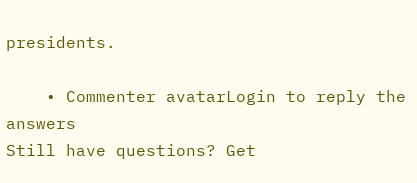presidents.

    • Commenter avatarLogin to reply the answers
Still have questions? Get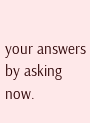your answers by asking now.